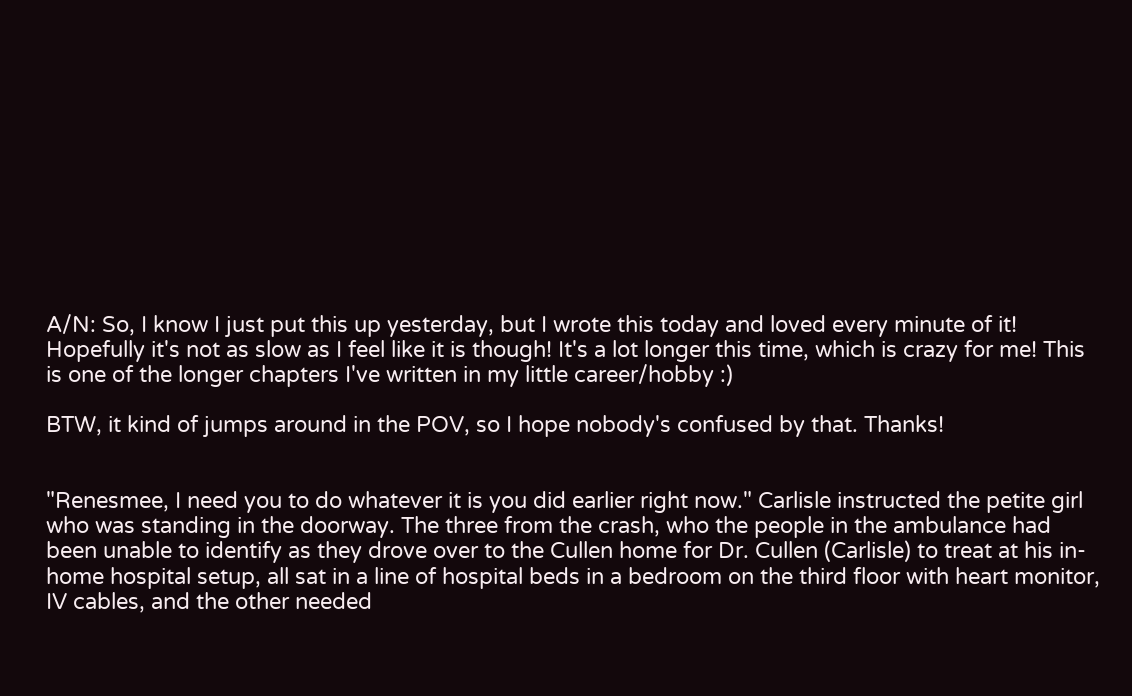A/N: So, I know I just put this up yesterday, but I wrote this today and loved every minute of it! Hopefully it's not as slow as I feel like it is though! It's a lot longer this time, which is crazy for me! This is one of the longer chapters I've written in my little career/hobby :)

BTW, it kind of jumps around in the POV, so I hope nobody's confused by that. Thanks!


"Renesmee, I need you to do whatever it is you did earlier right now." Carlisle instructed the petite girl who was standing in the doorway. The three from the crash, who the people in the ambulance had been unable to identify as they drove over to the Cullen home for Dr. Cullen (Carlisle) to treat at his in-home hospital setup, all sat in a line of hospital beds in a bedroom on the third floor with heart monitor, IV cables, and the other needed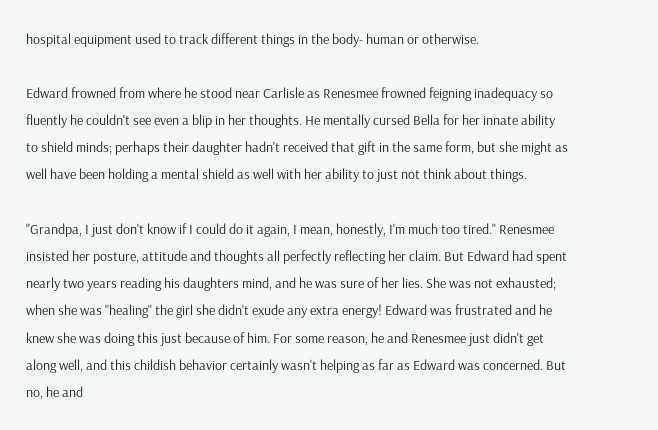hospital equipment used to track different things in the body- human or otherwise.

Edward frowned from where he stood near Carlisle as Renesmee frowned feigning inadequacy so fluently he couldn't see even a blip in her thoughts. He mentally cursed Bella for her innate ability to shield minds; perhaps their daughter hadn't received that gift in the same form, but she might as well have been holding a mental shield as well with her ability to just not think about things.

"Grandpa, I just don't know if I could do it again, I mean, honestly, I'm much too tired." Renesmee insisted her posture, attitude and thoughts all perfectly reflecting her claim. But Edward had spent nearly two years reading his daughters mind, and he was sure of her lies. She was not exhausted; when she was "healing" the girl she didn't exude any extra energy! Edward was frustrated and he knew she was doing this just because of him. For some reason, he and Renesmee just didn't get along well, and this childish behavior certainly wasn't helping as far as Edward was concerned. But no, he and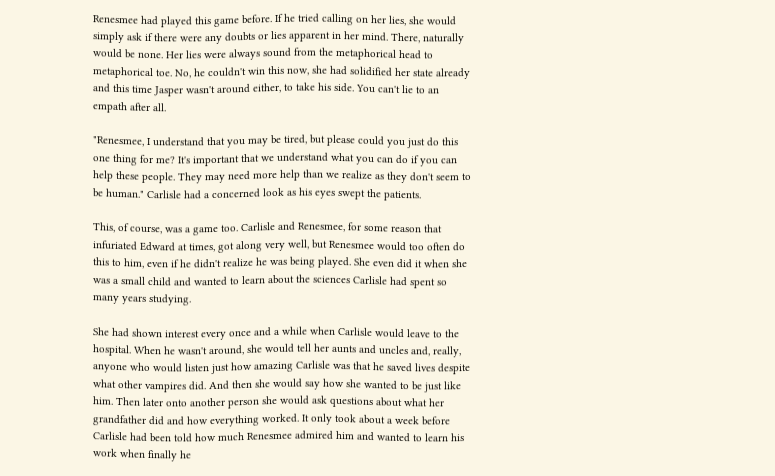Renesmee had played this game before. If he tried calling on her lies, she would simply ask if there were any doubts or lies apparent in her mind. There, naturally would be none. Her lies were always sound from the metaphorical head to metaphorical toe. No, he couldn't win this now, she had solidified her state already and this time Jasper wasn't around either, to take his side. You can't lie to an empath after all.

"Renesmee, I understand that you may be tired, but please could you just do this one thing for me? It's important that we understand what you can do if you can help these people. They may need more help than we realize as they don't seem to be human." Carlisle had a concerned look as his eyes swept the patients.

This, of course, was a game too. Carlisle and Renesmee, for some reason that infuriated Edward at times, got along very well, but Renesmee would too often do this to him, even if he didn't realize he was being played. She even did it when she was a small child and wanted to learn about the sciences Carlisle had spent so many years studying.

She had shown interest every once and a while when Carlisle would leave to the hospital. When he wasn't around, she would tell her aunts and uncles and, really, anyone who would listen just how amazing Carlisle was that he saved lives despite what other vampires did. And then she would say how she wanted to be just like him. Then later onto another person she would ask questions about what her grandfather did and how everything worked. It only took about a week before Carlisle had been told how much Renesmee admired him and wanted to learn his work when finally he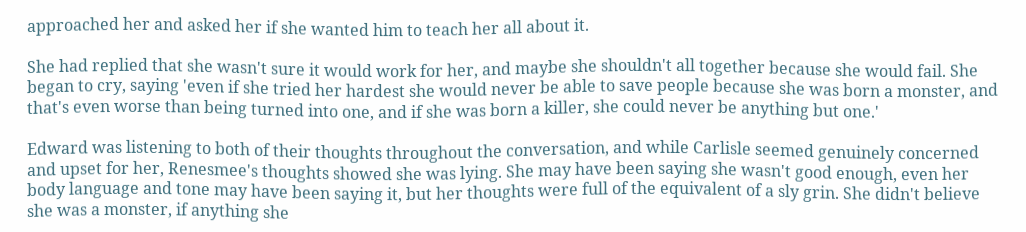approached her and asked her if she wanted him to teach her all about it.

She had replied that she wasn't sure it would work for her, and maybe she shouldn't all together because she would fail. She began to cry, saying 'even if she tried her hardest she would never be able to save people because she was born a monster, and that's even worse than being turned into one, and if she was born a killer, she could never be anything but one.'

Edward was listening to both of their thoughts throughout the conversation, and while Carlisle seemed genuinely concerned and upset for her, Renesmee's thoughts showed she was lying. She may have been saying she wasn't good enough, even her body language and tone may have been saying it, but her thoughts were full of the equivalent of a sly grin. She didn't believe she was a monster, if anything she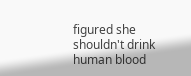figured she shouldn't drink human blood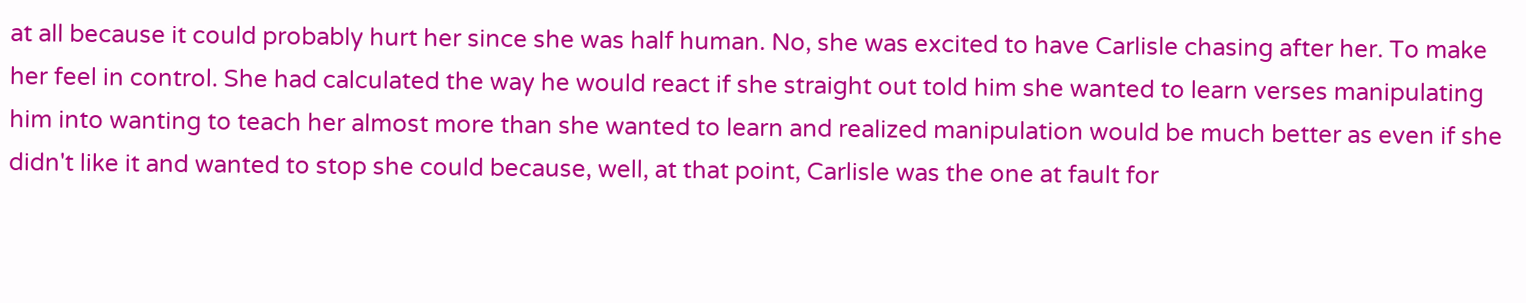at all because it could probably hurt her since she was half human. No, she was excited to have Carlisle chasing after her. To make her feel in control. She had calculated the way he would react if she straight out told him she wanted to learn verses manipulating him into wanting to teach her almost more than she wanted to learn and realized manipulation would be much better as even if she didn't like it and wanted to stop she could because, well, at that point, Carlisle was the one at fault for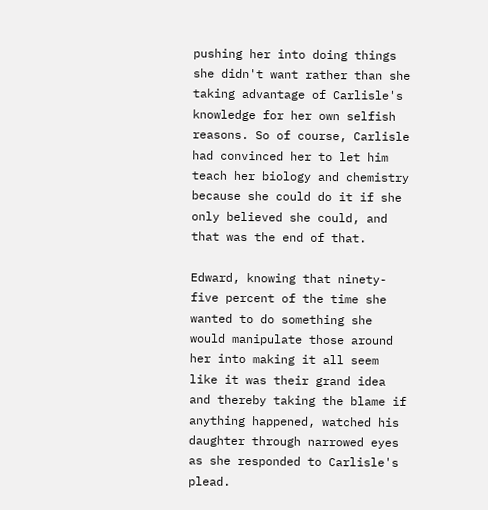pushing her into doing things she didn't want rather than she taking advantage of Carlisle's knowledge for her own selfish reasons. So of course, Carlisle had convinced her to let him teach her biology and chemistry because she could do it if she only believed she could, and that was the end of that.

Edward, knowing that ninety-five percent of the time she wanted to do something she would manipulate those around her into making it all seem like it was their grand idea and thereby taking the blame if anything happened, watched his daughter through narrowed eyes as she responded to Carlisle's plead.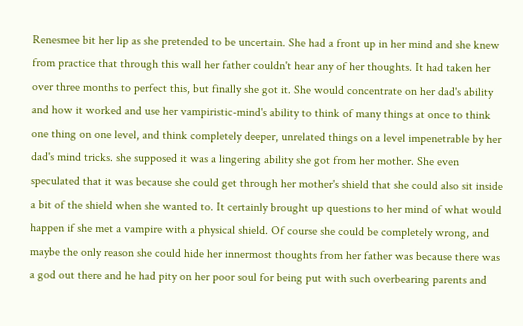Renesmee bit her lip as she pretended to be uncertain. She had a front up in her mind and she knew from practice that through this wall her father couldn't hear any of her thoughts. It had taken her over three months to perfect this, but finally she got it. She would concentrate on her dad's ability and how it worked and use her vampiristic-mind's ability to think of many things at once to think one thing on one level, and think completely deeper, unrelated things on a level impenetrable by her dad's mind tricks. she supposed it was a lingering ability she got from her mother. She even speculated that it was because she could get through her mother's shield that she could also sit inside a bit of the shield when she wanted to. It certainly brought up questions to her mind of what would happen if she met a vampire with a physical shield. Of course she could be completely wrong, and maybe the only reason she could hide her innermost thoughts from her father was because there was a god out there and he had pity on her poor soul for being put with such overbearing parents and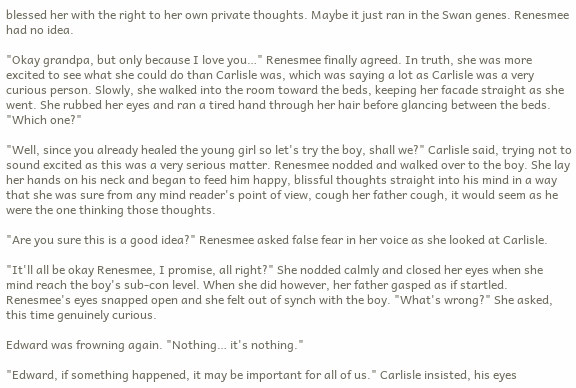blessed her with the right to her own private thoughts. Maybe it just ran in the Swan genes. Renesmee had no idea.

"Okay grandpa, but only because I love you…" Renesmee finally agreed. In truth, she was more excited to see what she could do than Carlisle was, which was saying a lot as Carlisle was a very curious person. Slowly, she walked into the room toward the beds, keeping her facade straight as she went. She rubbed her eyes and ran a tired hand through her hair before glancing between the beds. "Which one?"

"Well, since you already healed the young girl so let's try the boy, shall we?" Carlisle said, trying not to sound excited as this was a very serious matter. Renesmee nodded and walked over to the boy. She lay her hands on his neck and began to feed him happy, blissful thoughts straight into his mind in a way that she was sure from any mind reader's point of view, cough her father cough, it would seem as he were the one thinking those thoughts.

"Are you sure this is a good idea?" Renesmee asked false fear in her voice as she looked at Carlisle.

"It'll all be okay Renesmee, I promise, all right?" She nodded calmly and closed her eyes when she mind reach the boy's sub-con level. When she did however, her father gasped as if startled. Renesmee's eyes snapped open and she felt out of synch with the boy. "What's wrong?" She asked, this time genuinely curious.

Edward was frowning again. "Nothing… it's nothing."

"Edward, if something happened, it may be important for all of us." Carlisle insisted, his eyes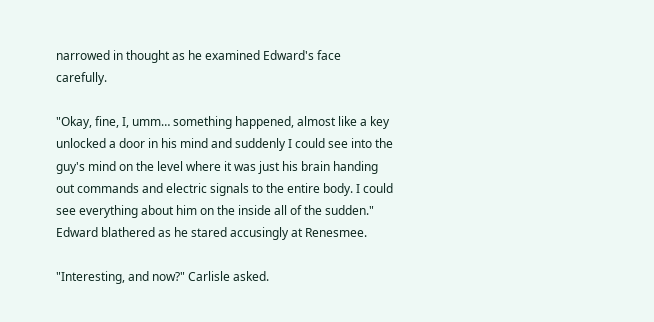narrowed in thought as he examined Edward's face carefully.

"Okay, fine, I, umm… something happened, almost like a key unlocked a door in his mind and suddenly I could see into the guy's mind on the level where it was just his brain handing out commands and electric signals to the entire body. I could see everything about him on the inside all of the sudden." Edward blathered as he stared accusingly at Renesmee.

"Interesting, and now?" Carlisle asked.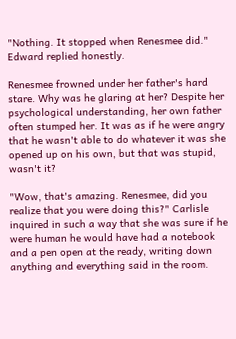"Nothing. It stopped when Renesmee did." Edward replied honestly.

Renesmee frowned under her father's hard stare. Why was he glaring at her? Despite her psychological understanding, her own father often stumped her. It was as if he were angry that he wasn't able to do whatever it was she opened up on his own, but that was stupid, wasn't it?

"Wow, that's amazing. Renesmee, did you realize that you were doing this?" Carlisle inquired in such a way that she was sure if he were human he would have had a notebook and a pen open at the ready, writing down anything and everything said in the room.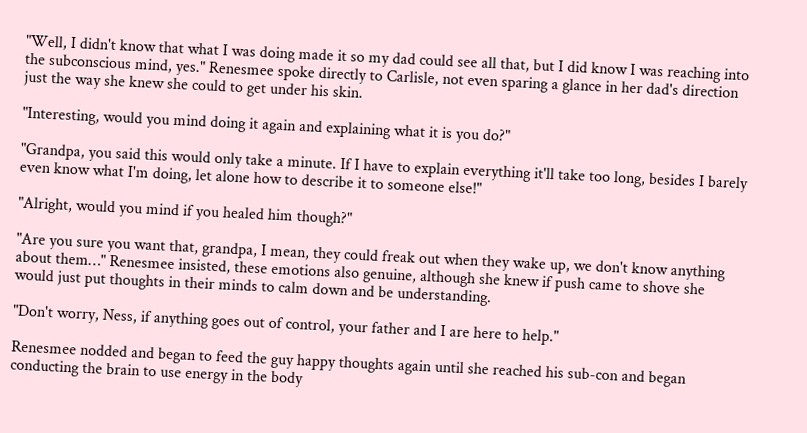"Well, I didn't know that what I was doing made it so my dad could see all that, but I did know I was reaching into the subconscious mind, yes." Renesmee spoke directly to Carlisle, not even sparing a glance in her dad's direction just the way she knew she could to get under his skin.

"Interesting, would you mind doing it again and explaining what it is you do?"

"Grandpa, you said this would only take a minute. If I have to explain everything it'll take too long, besides I barely even know what I'm doing, let alone how to describe it to someone else!"

"Alright, would you mind if you healed him though?"

"Are you sure you want that, grandpa, I mean, they could freak out when they wake up, we don't know anything about them…" Renesmee insisted, these emotions also genuine, although she knew if push came to shove she would just put thoughts in their minds to calm down and be understanding.

"Don't worry, Ness, if anything goes out of control, your father and I are here to help."

Renesmee nodded and began to feed the guy happy thoughts again until she reached his sub-con and began conducting the brain to use energy in the body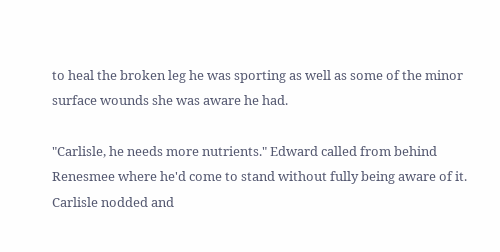to heal the broken leg he was sporting as well as some of the minor surface wounds she was aware he had.

"Carlisle, he needs more nutrients." Edward called from behind Renesmee where he'd come to stand without fully being aware of it. Carlisle nodded and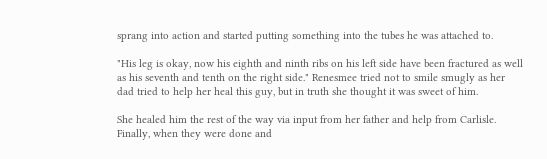sprang into action and started putting something into the tubes he was attached to.

"His leg is okay, now his eighth and ninth ribs on his left side have been fractured as well as his seventh and tenth on the right side." Renesmee tried not to smile smugly as her dad tried to help her heal this guy, but in truth she thought it was sweet of him.

She healed him the rest of the way via input from her father and help from Carlisle. Finally, when they were done and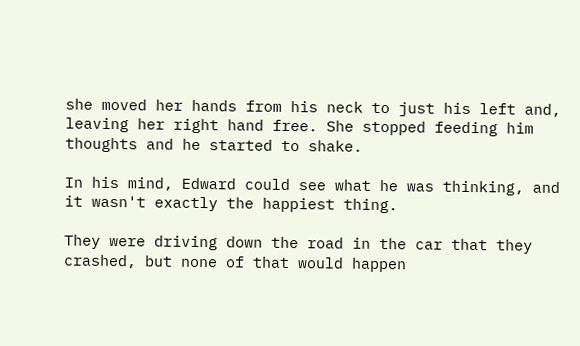she moved her hands from his neck to just his left and, leaving her right hand free. She stopped feeding him thoughts and he started to shake.

In his mind, Edward could see what he was thinking, and it wasn't exactly the happiest thing.

They were driving down the road in the car that they crashed, but none of that would happen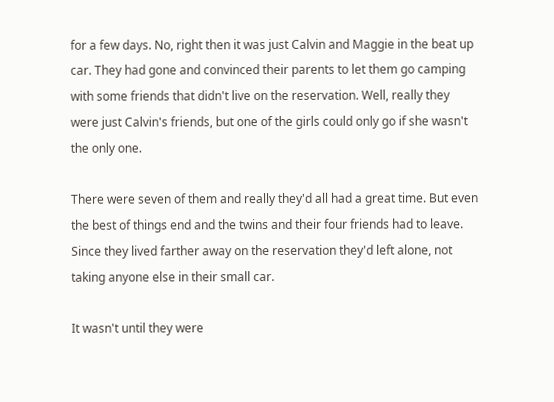for a few days. No, right then it was just Calvin and Maggie in the beat up car. They had gone and convinced their parents to let them go camping with some friends that didn't live on the reservation. Well, really they were just Calvin's friends, but one of the girls could only go if she wasn't the only one.

There were seven of them and really they'd all had a great time. But even the best of things end and the twins and their four friends had to leave. Since they lived farther away on the reservation they'd left alone, not taking anyone else in their small car.

It wasn't until they were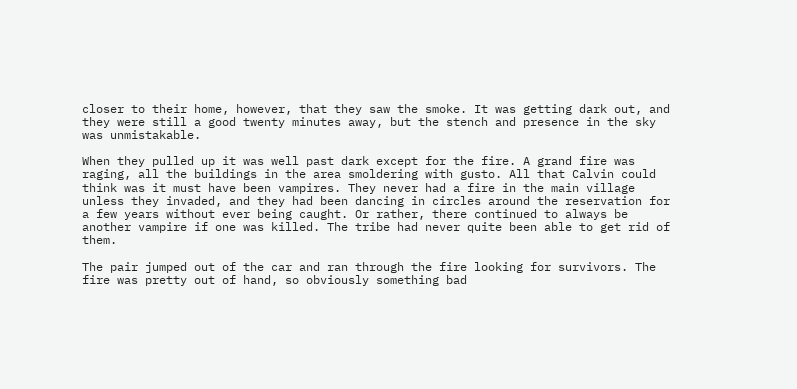closer to their home, however, that they saw the smoke. It was getting dark out, and they were still a good twenty minutes away, but the stench and presence in the sky was unmistakable.

When they pulled up it was well past dark except for the fire. A grand fire was raging, all the buildings in the area smoldering with gusto. All that Calvin could think was it must have been vampires. They never had a fire in the main village unless they invaded, and they had been dancing in circles around the reservation for a few years without ever being caught. Or rather, there continued to always be another vampire if one was killed. The tribe had never quite been able to get rid of them.

The pair jumped out of the car and ran through the fire looking for survivors. The fire was pretty out of hand, so obviously something bad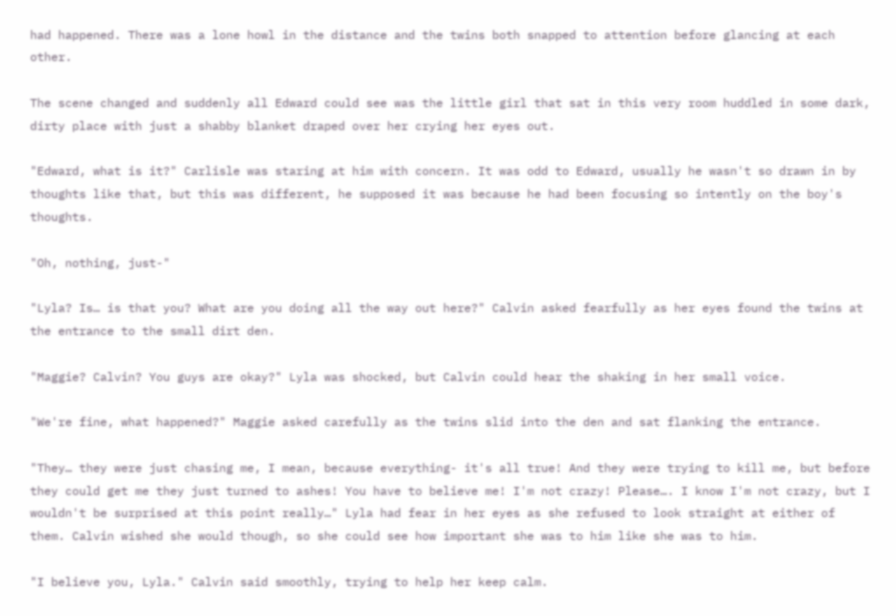had happened. There was a lone howl in the distance and the twins both snapped to attention before glancing at each other.

The scene changed and suddenly all Edward could see was the little girl that sat in this very room huddled in some dark, dirty place with just a shabby blanket draped over her crying her eyes out.

"Edward, what is it?" Carlisle was staring at him with concern. It was odd to Edward, usually he wasn't so drawn in by thoughts like that, but this was different, he supposed it was because he had been focusing so intently on the boy's thoughts.

"Oh, nothing, just-"

"Lyla? Is… is that you? What are you doing all the way out here?" Calvin asked fearfully as her eyes found the twins at the entrance to the small dirt den.

"Maggie? Calvin? You guys are okay?" Lyla was shocked, but Calvin could hear the shaking in her small voice.

"We're fine, what happened?" Maggie asked carefully as the twins slid into the den and sat flanking the entrance.

"They… they were just chasing me, I mean, because everything- it's all true! And they were trying to kill me, but before they could get me they just turned to ashes! You have to believe me! I'm not crazy! Please…. I know I'm not crazy, but I wouldn't be surprised at this point really…" Lyla had fear in her eyes as she refused to look straight at either of them. Calvin wished she would though, so she could see how important she was to him like she was to him.

"I believe you, Lyla." Calvin said smoothly, trying to help her keep calm.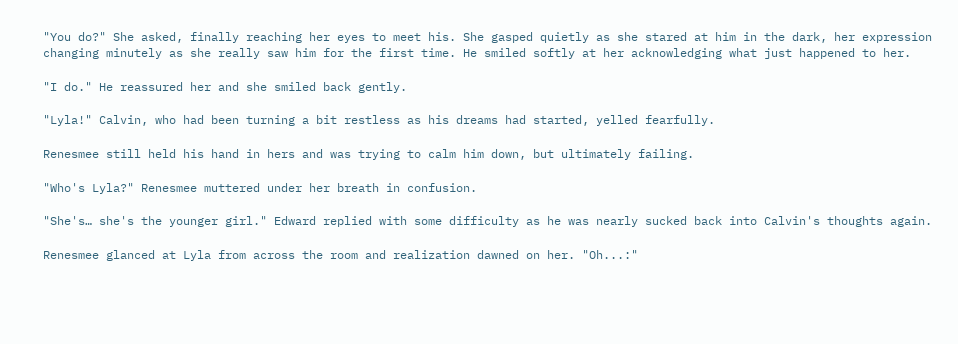"You do?" She asked, finally reaching her eyes to meet his. She gasped quietly as she stared at him in the dark, her expression changing minutely as she really saw him for the first time. He smiled softly at her acknowledging what just happened to her.

"I do." He reassured her and she smiled back gently.

"Lyla!" Calvin, who had been turning a bit restless as his dreams had started, yelled fearfully.

Renesmee still held his hand in hers and was trying to calm him down, but ultimately failing.

"Who's Lyla?" Renesmee muttered under her breath in confusion.

"She's… she's the younger girl." Edward replied with some difficulty as he was nearly sucked back into Calvin's thoughts again.

Renesmee glanced at Lyla from across the room and realization dawned on her. "Oh...:"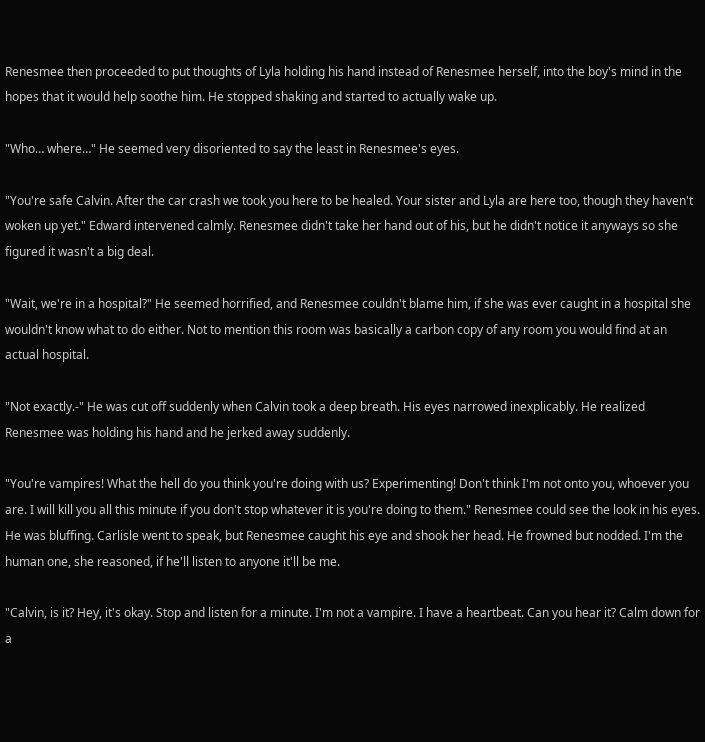Renesmee then proceeded to put thoughts of Lyla holding his hand instead of Renesmee herself, into the boy's mind in the hopes that it would help soothe him. He stopped shaking and started to actually wake up.

"Who… where…" He seemed very disoriented to say the least in Renesmee's eyes.

"You're safe Calvin. After the car crash we took you here to be healed. Your sister and Lyla are here too, though they haven't woken up yet." Edward intervened calmly. Renesmee didn't take her hand out of his, but he didn't notice it anyways so she figured it wasn't a big deal.

"Wait, we're in a hospital?" He seemed horrified, and Renesmee couldn't blame him, if she was ever caught in a hospital she wouldn't know what to do either. Not to mention this room was basically a carbon copy of any room you would find at an actual hospital.

"Not exactly.-" He was cut off suddenly when Calvin took a deep breath. His eyes narrowed inexplicably. He realized Renesmee was holding his hand and he jerked away suddenly.

"You're vampires! What the hell do you think you're doing with us? Experimenting! Don't think I'm not onto you, whoever you are. I will kill you all this minute if you don't stop whatever it is you're doing to them." Renesmee could see the look in his eyes. He was bluffing. Carlisle went to speak, but Renesmee caught his eye and shook her head. He frowned but nodded. I'm the human one, she reasoned, if he'll listen to anyone it'll be me.

"Calvin, is it? Hey, it's okay. Stop and listen for a minute. I'm not a vampire. I have a heartbeat. Can you hear it? Calm down for a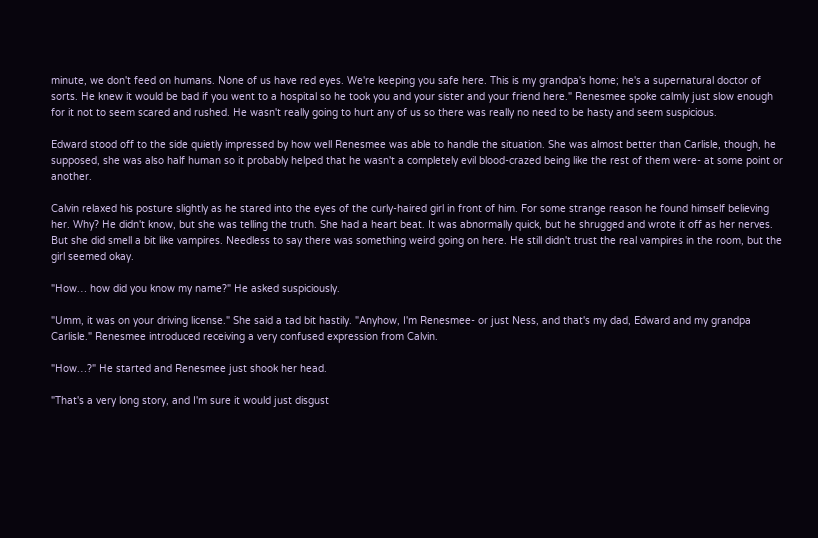minute, we don't feed on humans. None of us have red eyes. We're keeping you safe here. This is my grandpa's home; he's a supernatural doctor of sorts. He knew it would be bad if you went to a hospital so he took you and your sister and your friend here." Renesmee spoke calmly just slow enough for it not to seem scared and rushed. He wasn't really going to hurt any of us so there was really no need to be hasty and seem suspicious.

Edward stood off to the side quietly impressed by how well Renesmee was able to handle the situation. She was almost better than Carlisle, though, he supposed, she was also half human so it probably helped that he wasn't a completely evil blood-crazed being like the rest of them were- at some point or another.

Calvin relaxed his posture slightly as he stared into the eyes of the curly-haired girl in front of him. For some strange reason he found himself believing her. Why? He didn't know, but she was telling the truth. She had a heart beat. It was abnormally quick, but he shrugged and wrote it off as her nerves. But she did smell a bit like vampires. Needless to say there was something weird going on here. He still didn't trust the real vampires in the room, but the girl seemed okay.

"How… how did you know my name?" He asked suspiciously.

"Umm, it was on your driving license." She said a tad bit hastily. "Anyhow, I'm Renesmee- or just Ness, and that's my dad, Edward and my grandpa Carlisle." Renesmee introduced receiving a very confused expression from Calvin.

"How…?" He started and Renesmee just shook her head.

"That's a very long story, and I'm sure it would just disgust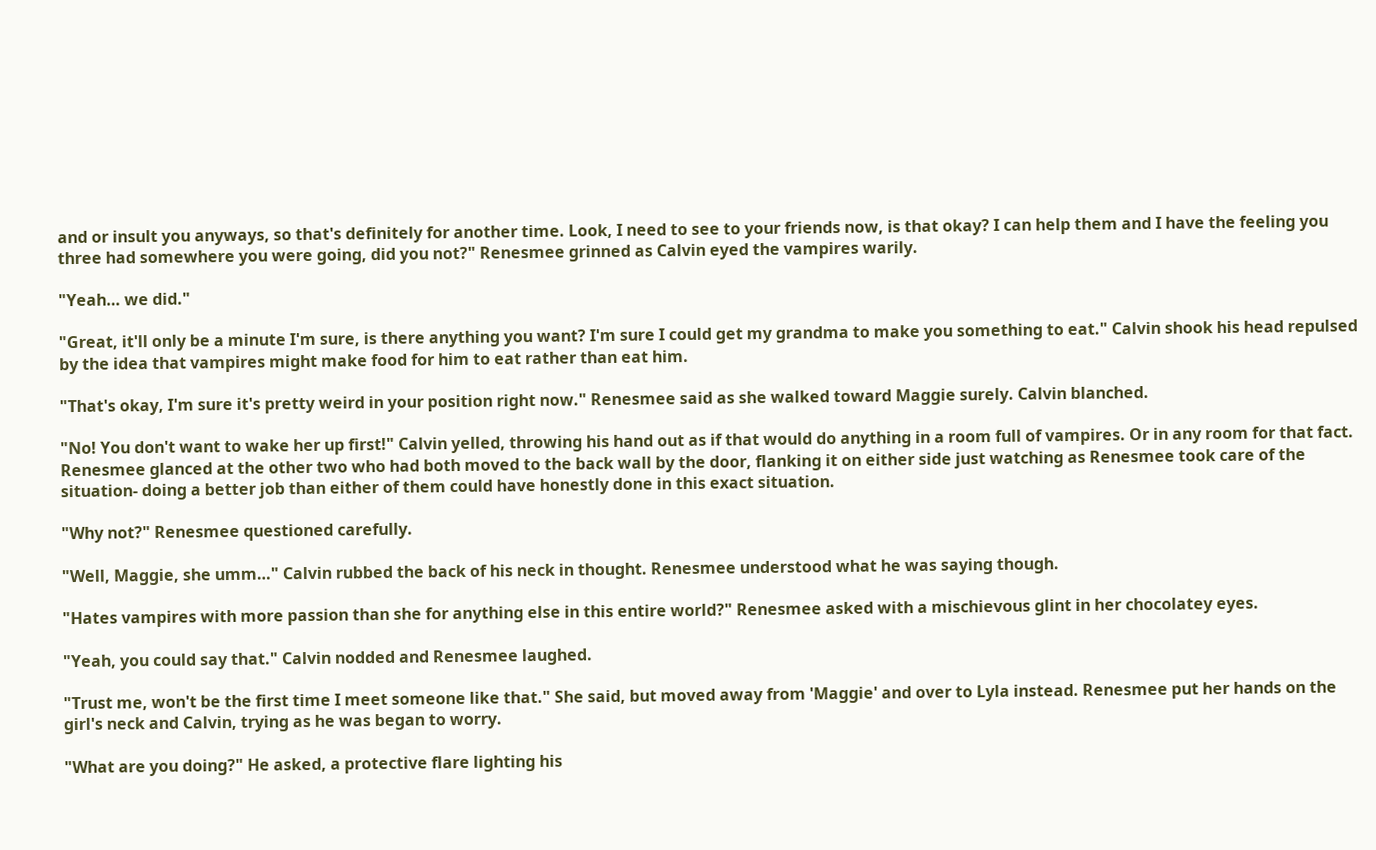and or insult you anyways, so that's definitely for another time. Look, I need to see to your friends now, is that okay? I can help them and I have the feeling you three had somewhere you were going, did you not?" Renesmee grinned as Calvin eyed the vampires warily.

"Yeah… we did."

"Great, it'll only be a minute I'm sure, is there anything you want? I'm sure I could get my grandma to make you something to eat." Calvin shook his head repulsed by the idea that vampires might make food for him to eat rather than eat him.

"That's okay, I'm sure it's pretty weird in your position right now." Renesmee said as she walked toward Maggie surely. Calvin blanched.

"No! You don't want to wake her up first!" Calvin yelled, throwing his hand out as if that would do anything in a room full of vampires. Or in any room for that fact. Renesmee glanced at the other two who had both moved to the back wall by the door, flanking it on either side just watching as Renesmee took care of the situation- doing a better job than either of them could have honestly done in this exact situation.

"Why not?" Renesmee questioned carefully.

"Well, Maggie, she umm…" Calvin rubbed the back of his neck in thought. Renesmee understood what he was saying though.

"Hates vampires with more passion than she for anything else in this entire world?" Renesmee asked with a mischievous glint in her chocolatey eyes.

"Yeah, you could say that." Calvin nodded and Renesmee laughed.

"Trust me, won't be the first time I meet someone like that." She said, but moved away from 'Maggie' and over to Lyla instead. Renesmee put her hands on the girl's neck and Calvin, trying as he was began to worry.

"What are you doing?" He asked, a protective flare lighting his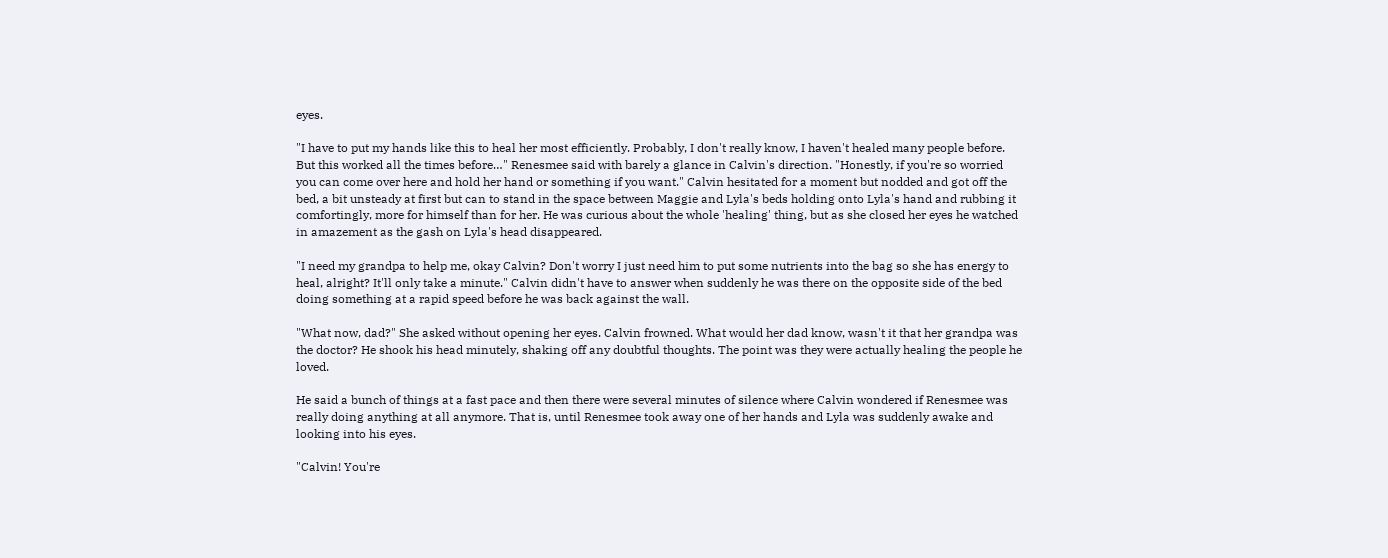eyes.

"I have to put my hands like this to heal her most efficiently. Probably, I don't really know, I haven't healed many people before. But this worked all the times before…" Renesmee said with barely a glance in Calvin's direction. "Honestly, if you're so worried you can come over here and hold her hand or something if you want." Calvin hesitated for a moment but nodded and got off the bed, a bit unsteady at first but can to stand in the space between Maggie and Lyla's beds holding onto Lyla's hand and rubbing it comfortingly, more for himself than for her. He was curious about the whole 'healing' thing, but as she closed her eyes he watched in amazement as the gash on Lyla's head disappeared.

"I need my grandpa to help me, okay Calvin? Don't worry I just need him to put some nutrients into the bag so she has energy to heal, alright? It'll only take a minute." Calvin didn't have to answer when suddenly he was there on the opposite side of the bed doing something at a rapid speed before he was back against the wall.

"What now, dad?" She asked without opening her eyes. Calvin frowned. What would her dad know, wasn't it that her grandpa was the doctor? He shook his head minutely, shaking off any doubtful thoughts. The point was they were actually healing the people he loved.

He said a bunch of things at a fast pace and then there were several minutes of silence where Calvin wondered if Renesmee was really doing anything at all anymore. That is, until Renesmee took away one of her hands and Lyla was suddenly awake and looking into his eyes.

"Calvin! You're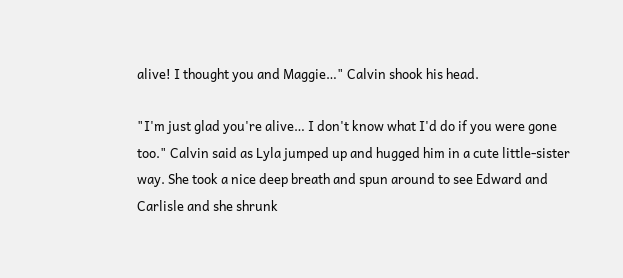alive! I thought you and Maggie…" Calvin shook his head.

"I'm just glad you're alive… I don't know what I'd do if you were gone too." Calvin said as Lyla jumped up and hugged him in a cute little-sister way. She took a nice deep breath and spun around to see Edward and Carlisle and she shrunk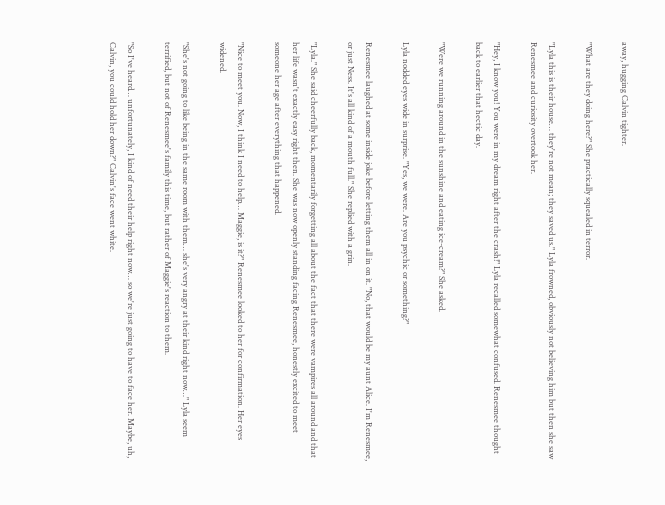away, hugging Calvin tighter.

"What are they doing here?" She practically squealed in terror.

"Lyla this is their house… they're not mean; they saved us." Lyla frowned, obviously not believing him but then she saw Renesmee and curiosity overtook her.

"Hey, I know you! You were in my dream right after the crash!" Lyla recalled somewhat confused. Renesmee thought back to earlier that hectic day.

"Were we running around in the sunshine and eating ice-cream?" She asked.

Lyla nodded eyes wide in surprise. "Yes, we were. Are you psychic or something?"

Renesmee laughed at some inside joke before letting them all in on it. "No, that would be my aunt Alice. I'm Renesmee, or just Ness. It's all kind of a mouth full." She replied with a grin.

"Lyla." She said cheerfully back, momentarily forgetting all about the fact that there were vampires all around and that her life wasn't exactly easy right then. She was now openly standing facing Renesmee, honestly excited to meet someone her age after everything that happened.

"Nice to meet you. Now, I think I need to help… Maggie, is it?" Renesmee looked to her for confirmation. Her eyes widened.

"She's not going to like being in the same room with them… she's very angry at their kind right now…" Lyla seem terrified, but not of Renesmee's family this time, but rather of Maggie's reaction to them.

"So I've heard… unfortunately, I kind of need their help right now… so we're just going to have to face her. Maybe, uh, Calvin, you could hold her down?" Calvin's face went white.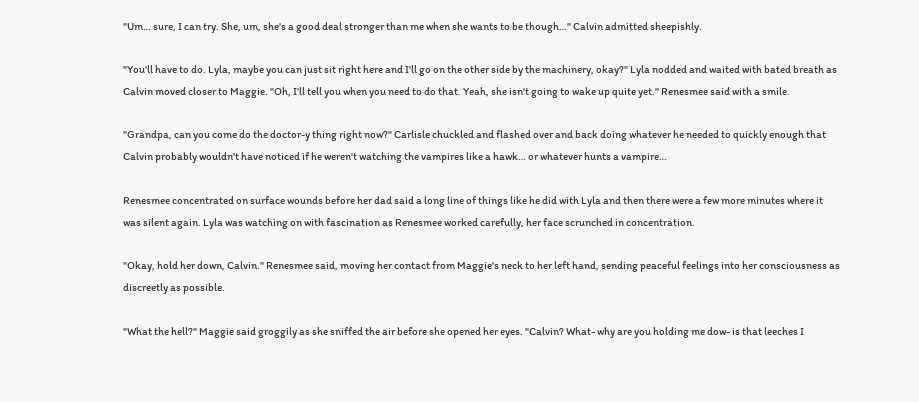"Um… sure, I can try. She, um, she's a good deal stronger than me when she wants to be though…" Calvin admitted sheepishly.

"You'll have to do. Lyla, maybe you can just sit right here and I'll go on the other side by the machinery, okay?" Lyla nodded and waited with bated breath as Calvin moved closer to Maggie. "Oh, I'll tell you when you need to do that. Yeah, she isn't going to wake up quite yet." Renesmee said with a smile.

"Grandpa, can you come do the doctor-y thing right now?" Carlisle chuckled and flashed over and back doing whatever he needed to quickly enough that Calvin probably wouldn't have noticed if he weren't watching the vampires like a hawk… or whatever hunts a vampire…

Renesmee concentrated on surface wounds before her dad said a long line of things like he did with Lyla and then there were a few more minutes where it was silent again. Lyla was watching on with fascination as Renesmee worked carefully, her face scrunched in concentration.

"Okay, hold her down, Calvin." Renesmee said, moving her contact from Maggie's neck to her left hand, sending peaceful feelings into her consciousness as discreetly as possible.

"What the hell?" Maggie said groggily as she sniffed the air before she opened her eyes. "Calvin? What- why are you holding me dow- is that leeches I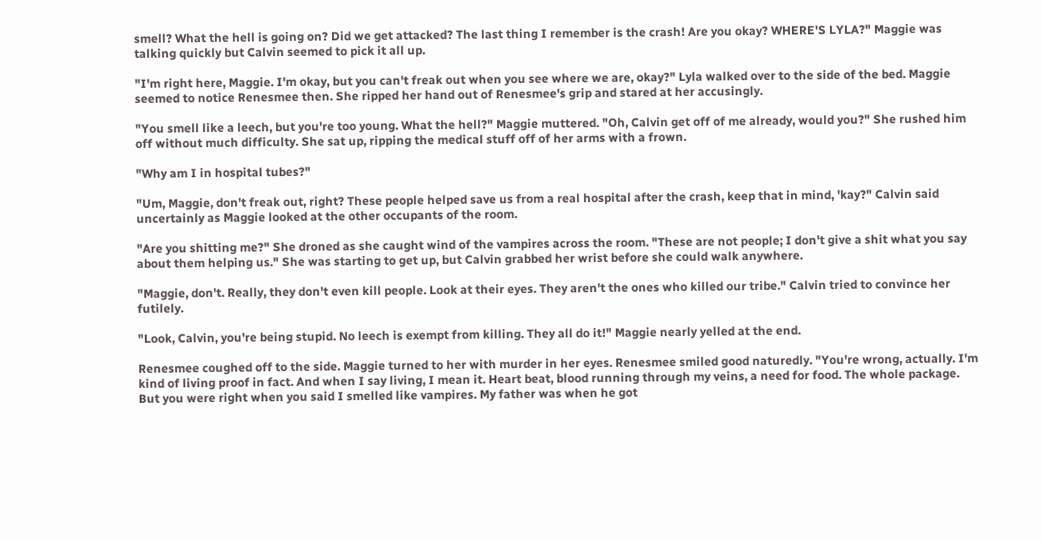smell? What the hell is going on? Did we get attacked? The last thing I remember is the crash! Are you okay? WHERE'S LYLA?" Maggie was talking quickly but Calvin seemed to pick it all up.

"I'm right here, Maggie. I'm okay, but you can't freak out when you see where we are, okay?" Lyla walked over to the side of the bed. Maggie seemed to notice Renesmee then. She ripped her hand out of Renesmee's grip and stared at her accusingly.

"You smell like a leech, but you're too young. What the hell?" Maggie muttered. "Oh, Calvin get off of me already, would you?" She rushed him off without much difficulty. She sat up, ripping the medical stuff off of her arms with a frown.

"Why am I in hospital tubes?"

"Um, Maggie, don't freak out, right? These people helped save us from a real hospital after the crash, keep that in mind, 'kay?" Calvin said uncertainly as Maggie looked at the other occupants of the room.

"Are you shitting me?" She droned as she caught wind of the vampires across the room. "These are not people; I don't give a shit what you say about them helping us." She was starting to get up, but Calvin grabbed her wrist before she could walk anywhere.

"Maggie, don't. Really, they don't even kill people. Look at their eyes. They aren't the ones who killed our tribe." Calvin tried to convince her futilely.

"Look, Calvin, you're being stupid. No leech is exempt from killing. They all do it!" Maggie nearly yelled at the end.

Renesmee coughed off to the side. Maggie turned to her with murder in her eyes. Renesmee smiled good naturedly. "You're wrong, actually. I'm kind of living proof in fact. And when I say living, I mean it. Heart beat, blood running through my veins, a need for food. The whole package. But you were right when you said I smelled like vampires. My father was when he got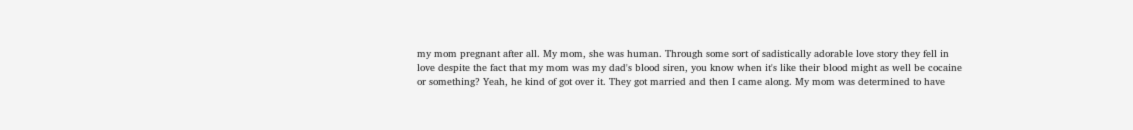my mom pregnant after all. My mom, she was human. Through some sort of sadistically adorable love story they fell in love despite the fact that my mom was my dad's blood siren, you know when it's like their blood might as well be cocaine or something? Yeah, he kind of got over it. They got married and then I came along. My mom was determined to have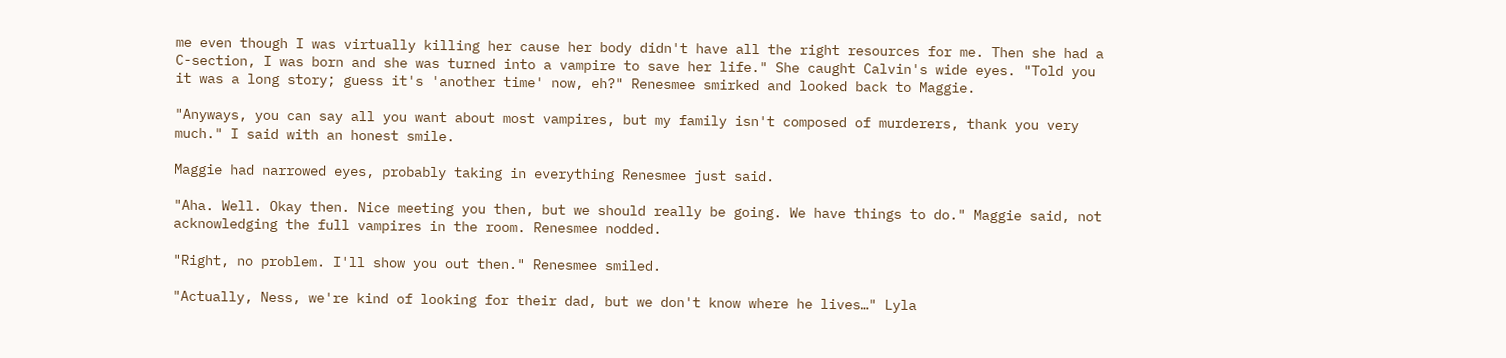me even though I was virtually killing her cause her body didn't have all the right resources for me. Then she had a C-section, I was born and she was turned into a vampire to save her life." She caught Calvin's wide eyes. "Told you it was a long story; guess it's 'another time' now, eh?" Renesmee smirked and looked back to Maggie.

"Anyways, you can say all you want about most vampires, but my family isn't composed of murderers, thank you very much." I said with an honest smile.

Maggie had narrowed eyes, probably taking in everything Renesmee just said.

"Aha. Well. Okay then. Nice meeting you then, but we should really be going. We have things to do." Maggie said, not acknowledging the full vampires in the room. Renesmee nodded.

"Right, no problem. I'll show you out then." Renesmee smiled.

"Actually, Ness, we're kind of looking for their dad, but we don't know where he lives…" Lyla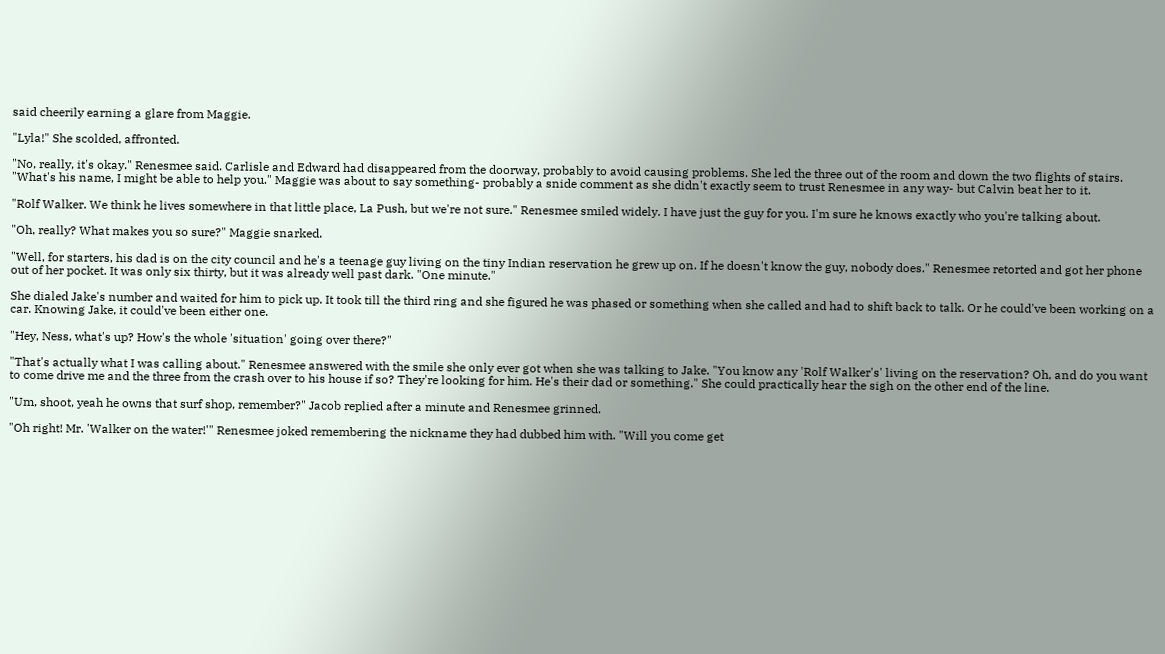said cheerily earning a glare from Maggie.

"Lyla!" She scolded, affronted.

"No, really, it's okay." Renesmee said. Carlisle and Edward had disappeared from the doorway, probably to avoid causing problems. She led the three out of the room and down the two flights of stairs. "What's his name, I might be able to help you." Maggie was about to say something- probably a snide comment as she didn't exactly seem to trust Renesmee in any way- but Calvin beat her to it.

"Rolf Walker. We think he lives somewhere in that little place, La Push, but we're not sure." Renesmee smiled widely. I have just the guy for you. I'm sure he knows exactly who you're talking about.

"Oh, really? What makes you so sure?" Maggie snarked.

"Well, for starters, his dad is on the city council and he's a teenage guy living on the tiny Indian reservation he grew up on. If he doesn't know the guy, nobody does." Renesmee retorted and got her phone out of her pocket. It was only six thirty, but it was already well past dark. "One minute."

She dialed Jake's number and waited for him to pick up. It took till the third ring and she figured he was phased or something when she called and had to shift back to talk. Or he could've been working on a car. Knowing Jake, it could've been either one.

"Hey, Ness, what's up? How's the whole 'situation' going over there?"

"That's actually what I was calling about." Renesmee answered with the smile she only ever got when she was talking to Jake. "You know any 'Rolf Walker's' living on the reservation? Oh, and do you want to come drive me and the three from the crash over to his house if so? They're looking for him. He's their dad or something." She could practically hear the sigh on the other end of the line.

"Um, shoot, yeah he owns that surf shop, remember?" Jacob replied after a minute and Renesmee grinned.

"Oh right! Mr. 'Walker on the water!'" Renesmee joked remembering the nickname they had dubbed him with. "Will you come get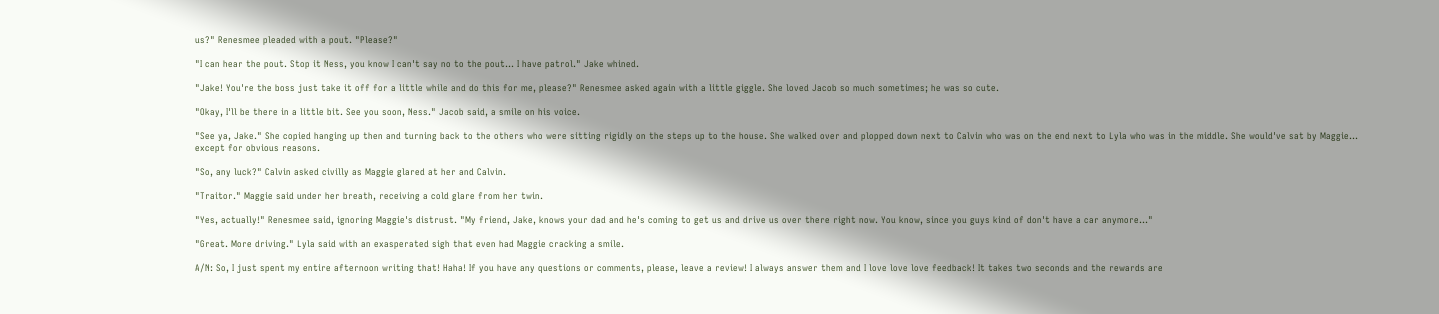us?" Renesmee pleaded with a pout. "Please?"

"I can hear the pout. Stop it Ness, you know I can't say no to the pout… I have patrol." Jake whined.

"Jake! You're the boss just take it off for a little while and do this for me, please?" Renesmee asked again with a little giggle. She loved Jacob so much sometimes; he was so cute.

"Okay, I'll be there in a little bit. See you soon, Ness." Jacob said, a smile on his voice.

"See ya, Jake." She copied hanging up then and turning back to the others who were sitting rigidly on the steps up to the house. She walked over and plopped down next to Calvin who was on the end next to Lyla who was in the middle. She would've sat by Maggie… except for obvious reasons.

"So, any luck?" Calvin asked civilly as Maggie glared at her and Calvin.

"Traitor." Maggie said under her breath, receiving a cold glare from her twin.

"Yes, actually!" Renesmee said, ignoring Maggie's distrust. "My friend, Jake, knows your dad and he's coming to get us and drive us over there right now. You know, since you guys kind of don't have a car anymore…"

"Great. More driving." Lyla said with an exasperated sigh that even had Maggie cracking a smile.

A/N: So, I just spent my entire afternoon writing that! Haha! If you have any questions or comments, please, leave a review! I always answer them and I love love love feedback! It takes two seconds and the rewards are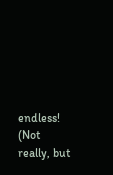endless! (Not really, but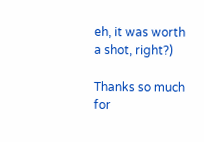eh, it was worth a shot, right?)

Thanks so much for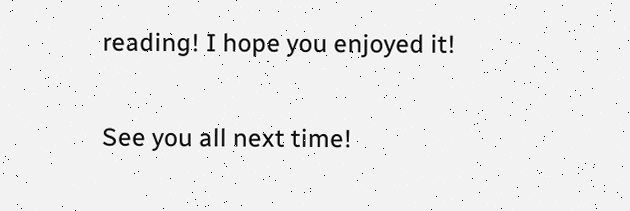reading! I hope you enjoyed it!

See you all next time!